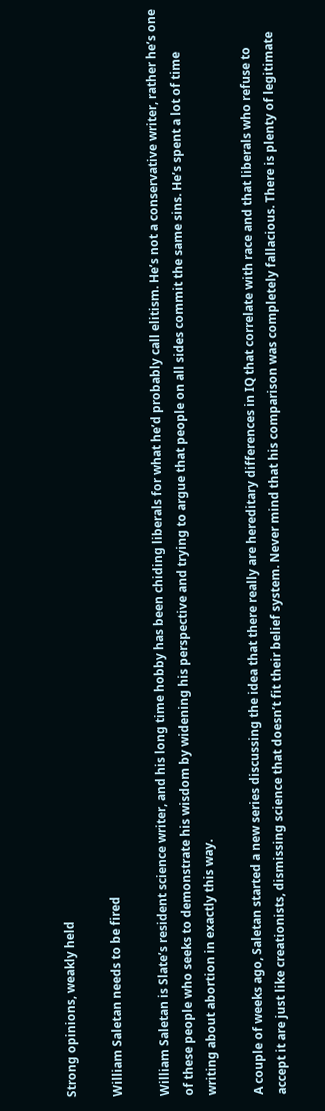Strong opinions, weakly held

William Saletan needs to be fired

William Saletan is Slate’s resident science writer, and his long time hobby has been chiding liberals for what he’d probably call elitism. He’s not a conservative writer, rather he’s one of these people who seeks to demonstrate his wisdom by widening his perspective and trying to argue that people on all sides commit the same sins. He’s spent a lot of time writing about abortion in exactly this way.

A couple of weeks ago, Saletan started a new series discussing the idea that there really are hereditary differences in IQ that correlate with race and that liberals who refuse to accept it are just like creationists, dismissing science that doesn’t fit their belief system. Never mind that his comparison was completely fallacious. There is plenty of legitimate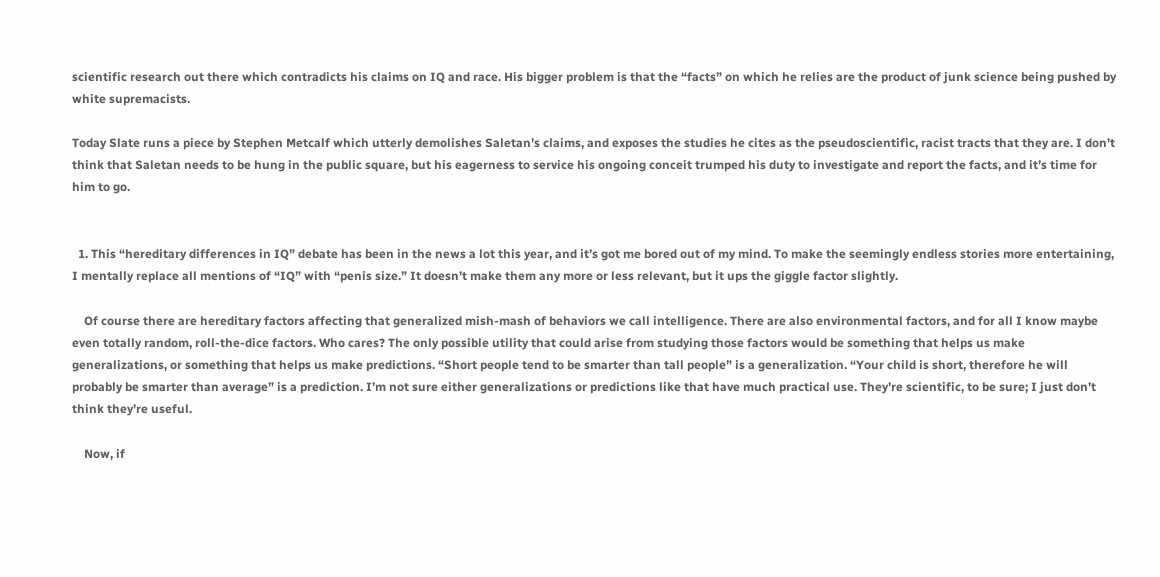scientific research out there which contradicts his claims on IQ and race. His bigger problem is that the “facts” on which he relies are the product of junk science being pushed by white supremacists.

Today Slate runs a piece by Stephen Metcalf which utterly demolishes Saletan’s claims, and exposes the studies he cites as the pseudoscientific, racist tracts that they are. I don’t think that Saletan needs to be hung in the public square, but his eagerness to service his ongoing conceit trumped his duty to investigate and report the facts, and it’s time for him to go.


  1. This “hereditary differences in IQ” debate has been in the news a lot this year, and it’s got me bored out of my mind. To make the seemingly endless stories more entertaining, I mentally replace all mentions of “IQ” with “penis size.” It doesn’t make them any more or less relevant, but it ups the giggle factor slightly.

    Of course there are hereditary factors affecting that generalized mish-mash of behaviors we call intelligence. There are also environmental factors, and for all I know maybe even totally random, roll-the-dice factors. Who cares? The only possible utility that could arise from studying those factors would be something that helps us make generalizations, or something that helps us make predictions. “Short people tend to be smarter than tall people” is a generalization. “Your child is short, therefore he will probably be smarter than average” is a prediction. I’m not sure either generalizations or predictions like that have much practical use. They’re scientific, to be sure; I just don’t think they’re useful.

    Now, if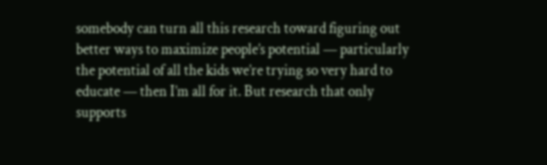somebody can turn all this research toward figuring out better ways to maximize people’s potential — particularly the potential of all the kids we’re trying so very hard to educate — then I’m all for it. But research that only supports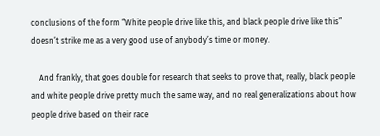conclusions of the form “White people drive like this, and black people drive like this” doesn’t strike me as a very good use of anybody’s time or money.

    And frankly, that goes double for research that seeks to prove that, really, black people and white people drive pretty much the same way, and no real generalizations about how people drive based on their race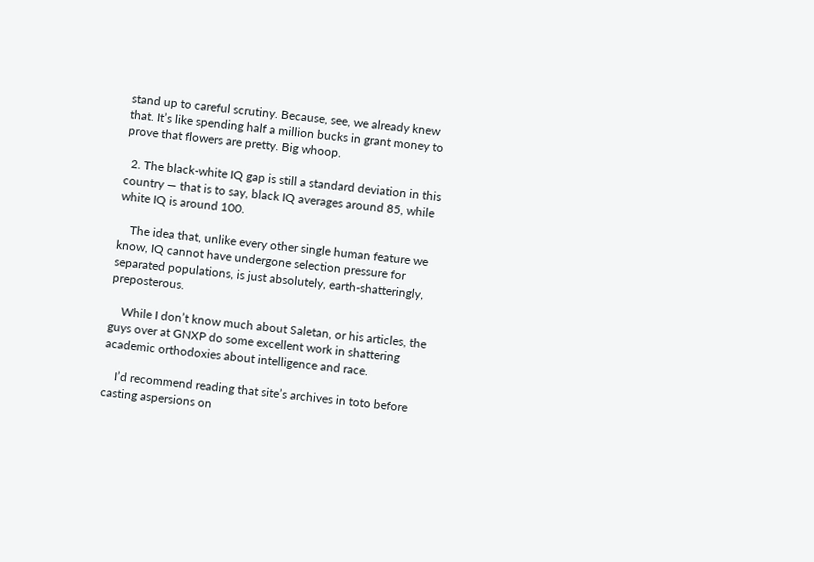stand up to careful scrutiny. Because, see, we already knew that. It’s like spending half a million bucks in grant money to prove that flowers are pretty. Big whoop.

  2. The black-white IQ gap is still a standard deviation in this country — that is to say, black IQ averages around 85, while white IQ is around 100.

    The idea that, unlike every other single human feature we know, IQ cannot have undergone selection pressure for separated populations, is just absolutely, earth-shatteringly, preposterous.

    While I don’t know much about Saletan, or his articles, the guys over at GNXP do some excellent work in shattering academic orthodoxies about intelligence and race.

    I’d recommend reading that site’s archives in toto before casting aspersions on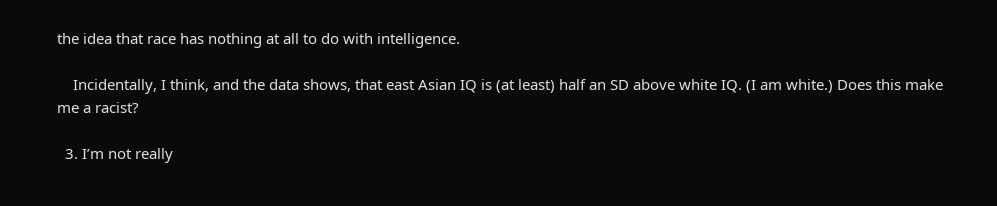the idea that race has nothing at all to do with intelligence.

    Incidentally, I think, and the data shows, that east Asian IQ is (at least) half an SD above white IQ. (I am white.) Does this make me a racist?

  3. I’m not really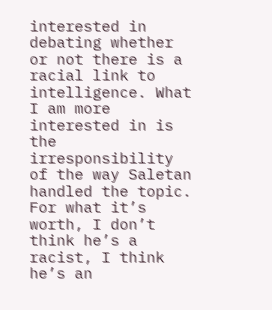interested in debating whether or not there is a racial link to intelligence. What I am more interested in is the irresponsibility of the way Saletan handled the topic. For what it’s worth, I don’t think he’s a racist, I think he’s an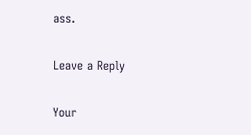ass.

Leave a Reply

Your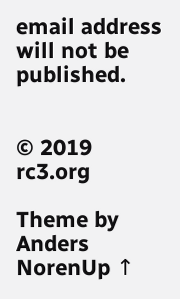email address will not be published.


© 2019 rc3.org

Theme by Anders NorenUp ↑